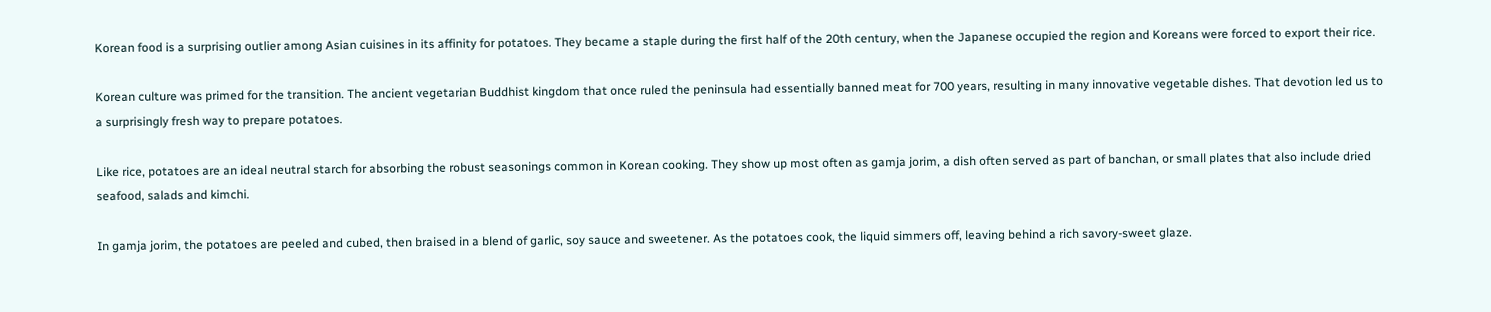Korean food is a surprising outlier among Asian cuisines in its affinity for potatoes. They became a staple during the first half of the 20th century, when the Japanese occupied the region and Koreans were forced to export their rice.

Korean culture was primed for the transition. The ancient vegetarian Buddhist kingdom that once ruled the peninsula had essentially banned meat for 700 years, resulting in many innovative vegetable dishes. That devotion led us to a surprisingly fresh way to prepare potatoes.

Like rice, potatoes are an ideal neutral starch for absorbing the robust seasonings common in Korean cooking. They show up most often as gamja jorim, a dish often served as part of banchan, or small plates that also include dried seafood, salads and kimchi.

In gamja jorim, the potatoes are peeled and cubed, then braised in a blend of garlic, soy sauce and sweetener. As the potatoes cook, the liquid simmers off, leaving behind a rich savory-sweet glaze.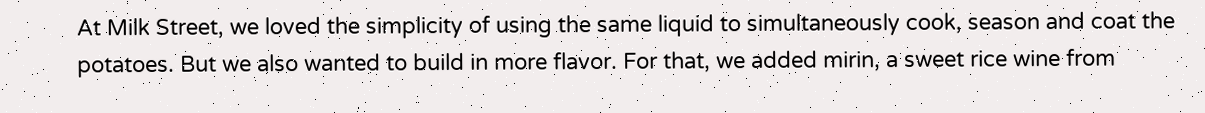At Milk Street, we loved the simplicity of using the same liquid to simultaneously cook, season and coat the potatoes. But we also wanted to build in more flavor. For that, we added mirin, a sweet rice wine from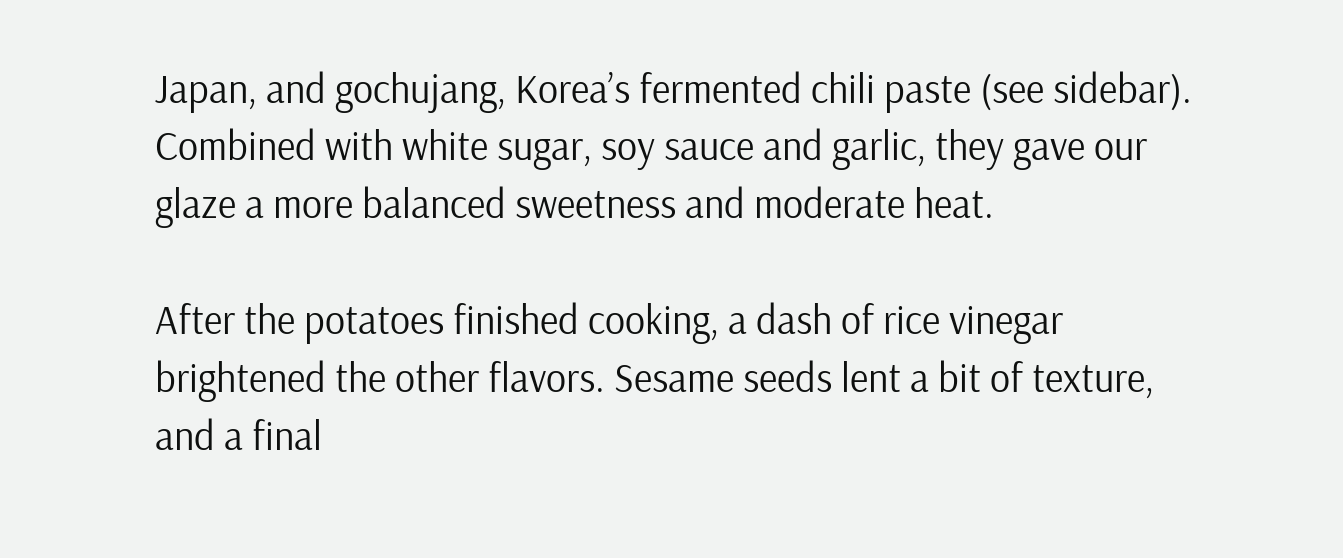Japan, and gochujang, Korea’s fermented chili paste (see sidebar). Combined with white sugar, soy sauce and garlic, they gave our glaze a more balanced sweetness and moderate heat.

After the potatoes finished cooking, a dash of rice vinegar brightened the other flavors. Sesame seeds lent a bit of texture, and a final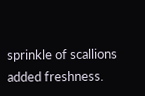sprinkle of scallions added freshness.